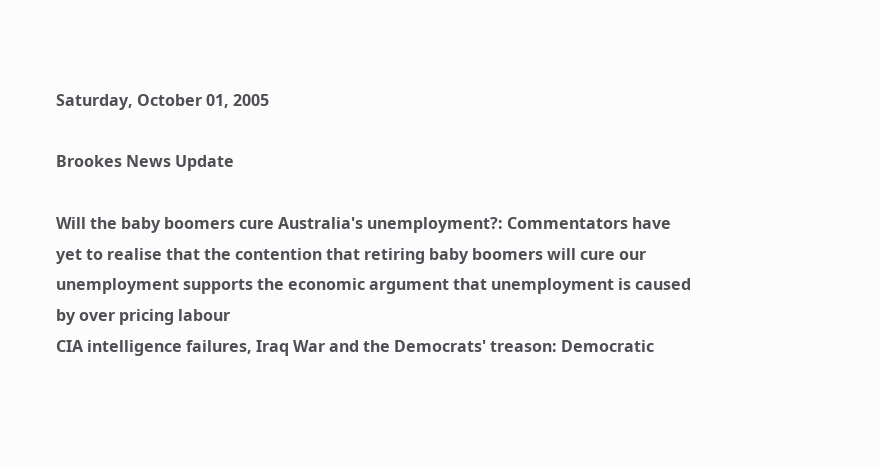Saturday, October 01, 2005

Brookes News Update

Will the baby boomers cure Australia's unemployment?: Commentators have yet to realise that the contention that retiring baby boomers will cure our unemployment supports the economic argument that unemployment is caused by over pricing labour
CIA intelligence failures, Iraq War and the Democrats' treason: Democratic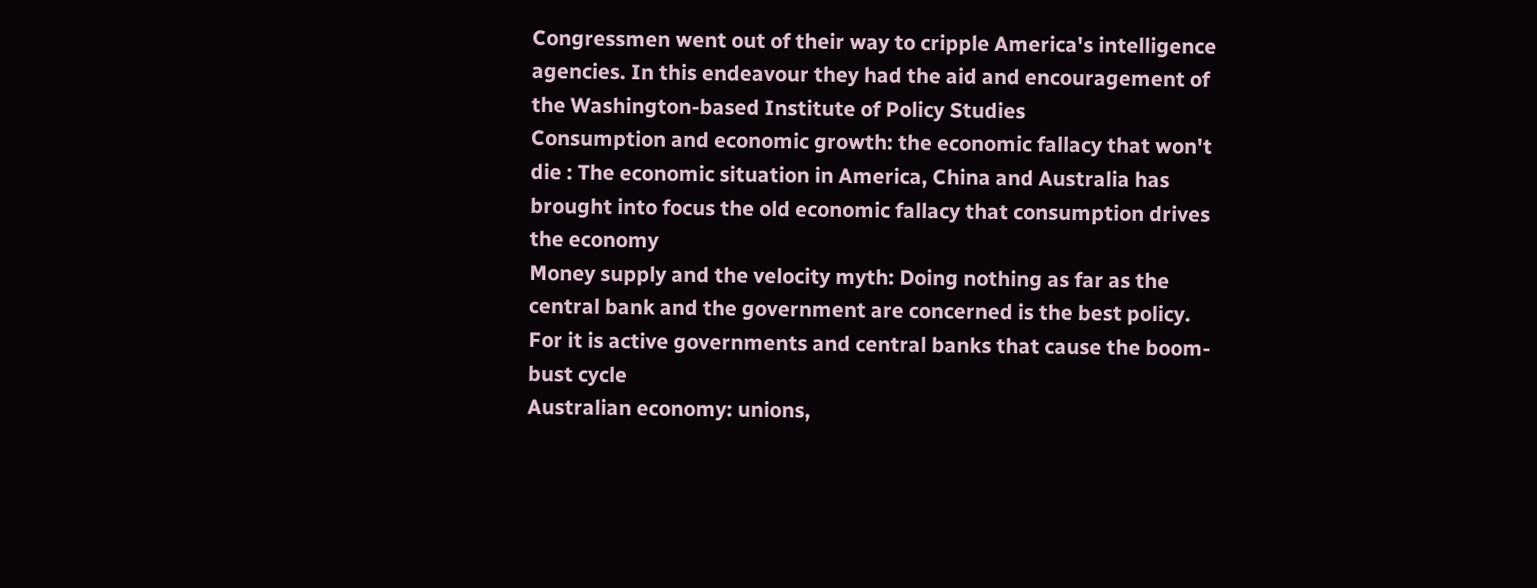Congressmen went out of their way to cripple America's intelligence agencies. In this endeavour they had the aid and encouragement of the Washington-based Institute of Policy Studies
Consumption and economic growth: the economic fallacy that won't die : The economic situation in America, China and Australia has brought into focus the old economic fallacy that consumption drives the economy
Money supply and the velocity myth: Doing nothing as far as the central bank and the government are concerned is the best policy. For it is active governments and central banks that cause the boom-bust cycle
Australian economy: unions,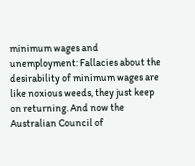minimum wages and unemployment: Fallacies about the desirability of minimum wages are like noxious weeds, they just keep on returning. And now the Australian Council of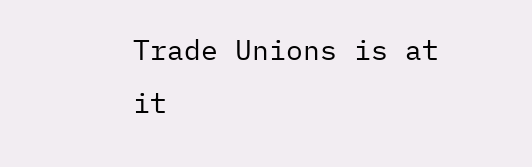Trade Unions is at it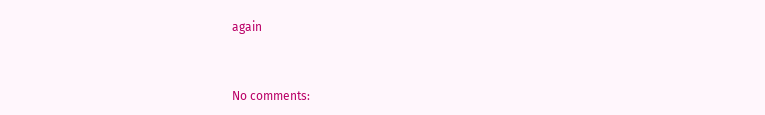again


No comments: